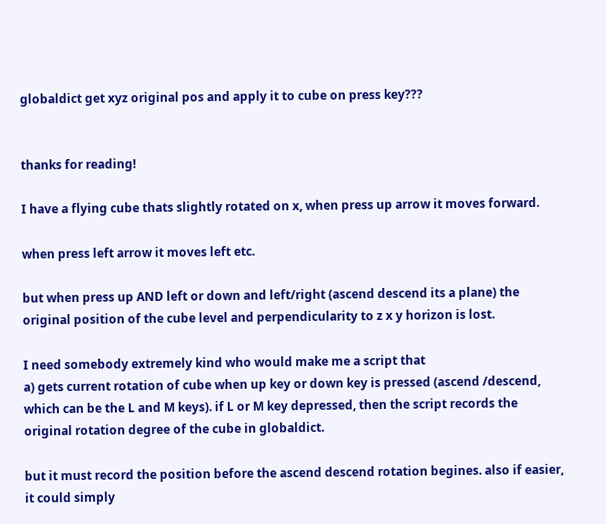globaldict get xyz original pos and apply it to cube on press key???


thanks for reading!

I have a flying cube thats slightly rotated on x, when press up arrow it moves forward.

when press left arrow it moves left etc.

but when press up AND left or down and left/right (ascend descend its a plane) the original position of the cube level and perpendicularity to z x y horizon is lost.

I need somebody extremely kind who would make me a script that
a) gets current rotation of cube when up key or down key is pressed (ascend /descend, which can be the L and M keys). if L or M key depressed, then the script records the original rotation degree of the cube in globaldict.

but it must record the position before the ascend descend rotation begines. also if easier, it could simply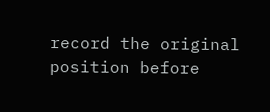record the original position before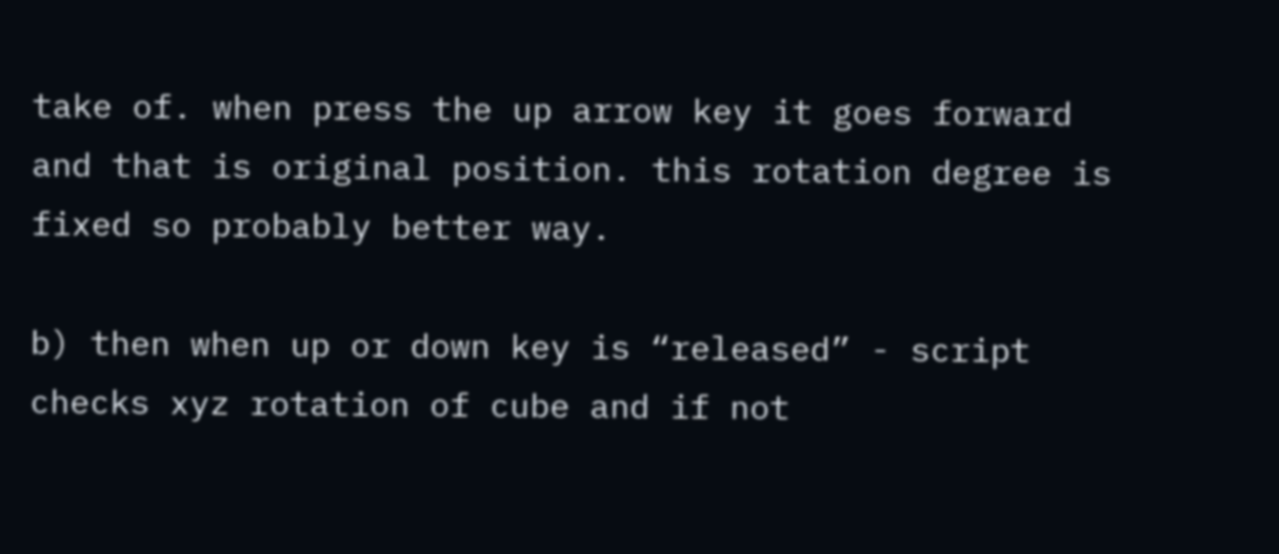take of. when press the up arrow key it goes forward and that is original position. this rotation degree is fixed so probably better way.

b) then when up or down key is “released” - script checks xyz rotation of cube and if not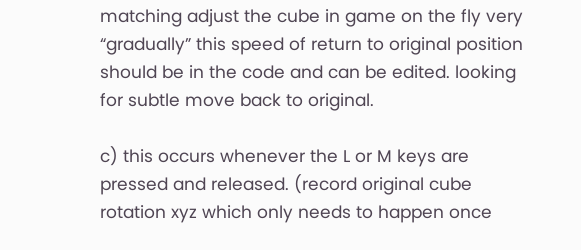matching adjust the cube in game on the fly very “gradually” this speed of return to original position should be in the code and can be edited. looking for subtle move back to original.

c) this occurs whenever the L or M keys are pressed and released. (record original cube rotation xyz which only needs to happen once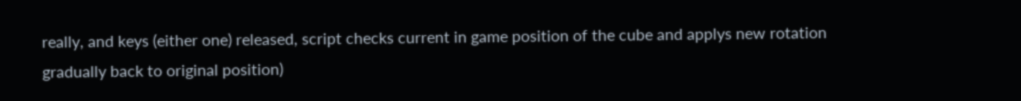really, and keys (either one) released, script checks current in game position of the cube and applys new rotation gradually back to original position)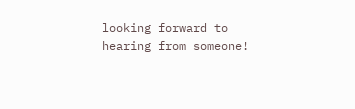looking forward to hearing from someone!